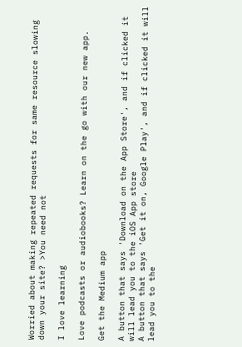Worried about making repeated requests for same resource slowing down your site? >You need not

I love learning

Love podcasts or audiobooks? Learn on the go with our new app.

Get the Medium app

A button that says 'Download on the App Store', and if clicked it will lead you to the iOS App store
A button that says 'Get it on, Google Play', and if clicked it will lead you to the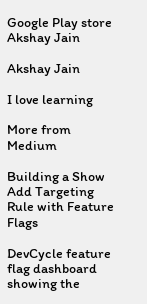Google Play store
Akshay Jain

Akshay Jain

I love learning

More from Medium

Building a Show Add Targeting Rule with Feature Flags

DevCycle feature flag dashboard showing the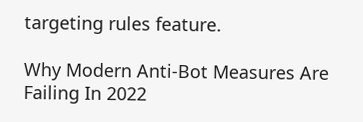targeting rules feature.

Why Modern Anti-Bot Measures Are Failing In 2022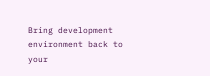Bring development environment back to your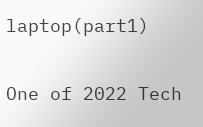laptop(part1)

One of 2022 Tech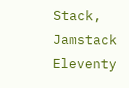Stack, Jamstack Eleventy